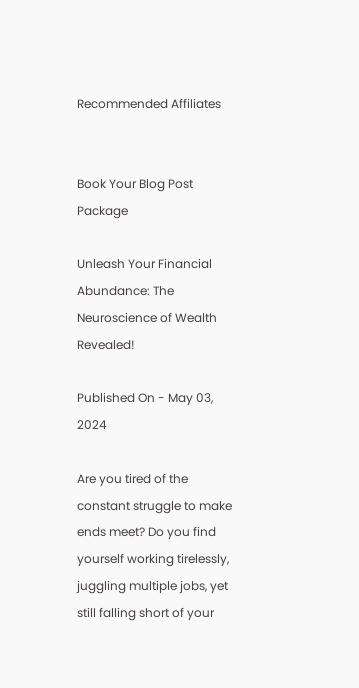Recommended Affiliates


Book Your Blog Post Package

Unleash Your Financial Abundance: The Neuroscience of Wealth Revealed!

Published On - May 03, 2024

Are you tired of the constant struggle to make ends meet? Do you find yourself working tirelessly, juggling multiple jobs, yet still falling short of your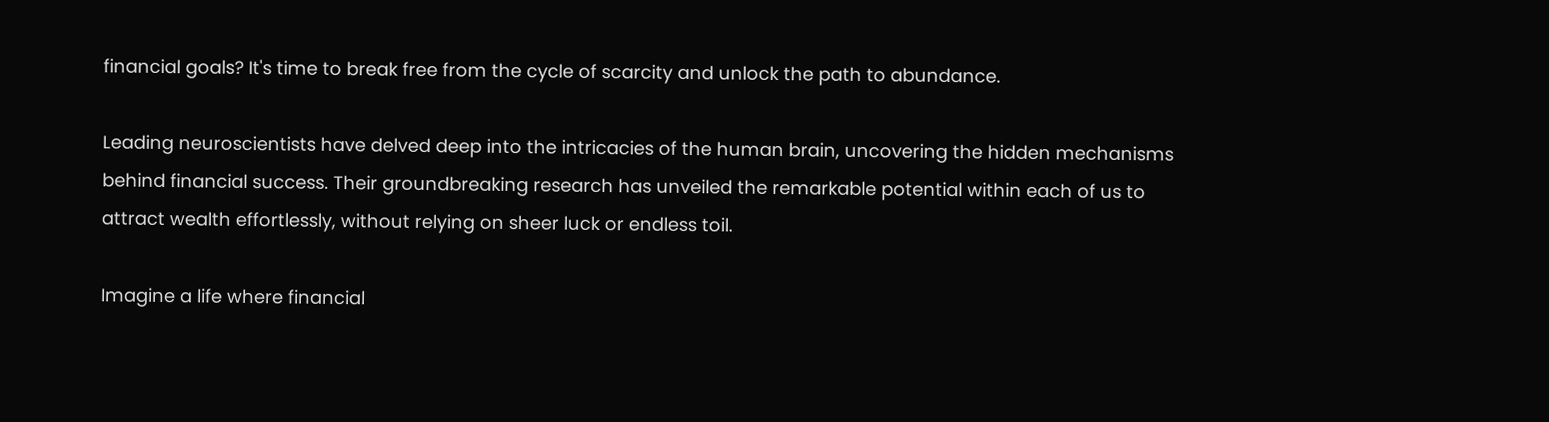financial goals? It's time to break free from the cycle of scarcity and unlock the path to abundance.

Leading neuroscientists have delved deep into the intricacies of the human brain, uncovering the hidden mechanisms behind financial success. Their groundbreaking research has unveiled the remarkable potential within each of us to attract wealth effortlessly, without relying on sheer luck or endless toil.

Imagine a life where financial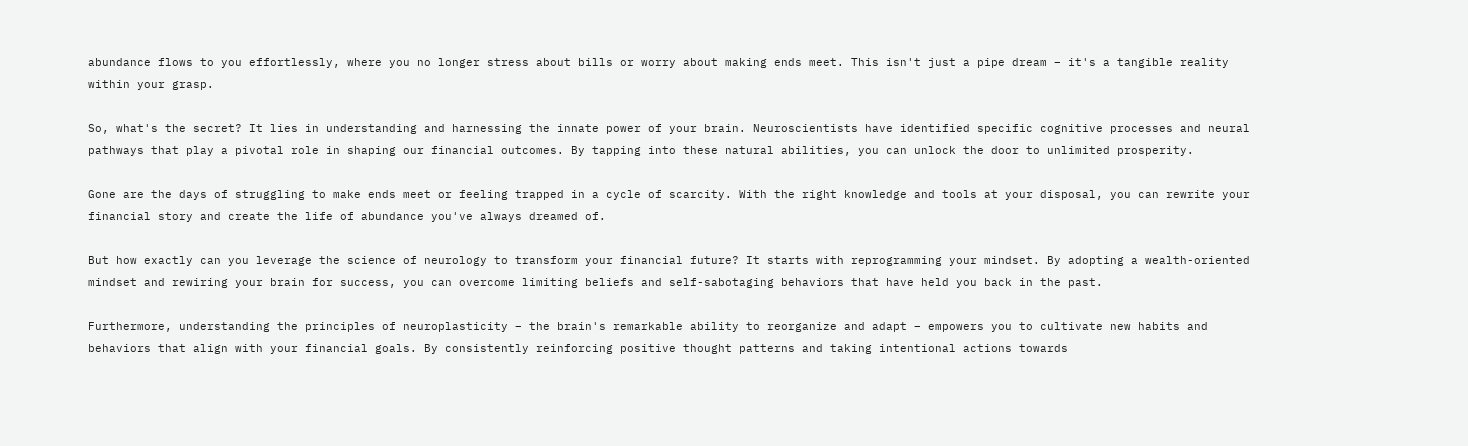abundance flows to you effortlessly, where you no longer stress about bills or worry about making ends meet. This isn't just a pipe dream – it's a tangible reality within your grasp.

So, what's the secret? It lies in understanding and harnessing the innate power of your brain. Neuroscientists have identified specific cognitive processes and neural pathways that play a pivotal role in shaping our financial outcomes. By tapping into these natural abilities, you can unlock the door to unlimited prosperity.

Gone are the days of struggling to make ends meet or feeling trapped in a cycle of scarcity. With the right knowledge and tools at your disposal, you can rewrite your financial story and create the life of abundance you've always dreamed of.

But how exactly can you leverage the science of neurology to transform your financial future? It starts with reprogramming your mindset. By adopting a wealth-oriented mindset and rewiring your brain for success, you can overcome limiting beliefs and self-sabotaging behaviors that have held you back in the past.

Furthermore, understanding the principles of neuroplasticity – the brain's remarkable ability to reorganize and adapt – empowers you to cultivate new habits and behaviors that align with your financial goals. By consistently reinforcing positive thought patterns and taking intentional actions towards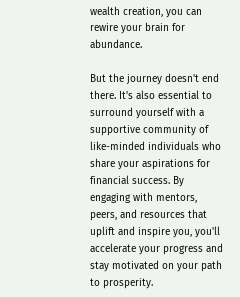wealth creation, you can rewire your brain for abundance.

But the journey doesn't end there. It's also essential to surround yourself with a supportive community of like-minded individuals who share your aspirations for financial success. By engaging with mentors, peers, and resources that uplift and inspire you, you'll accelerate your progress and stay motivated on your path to prosperity.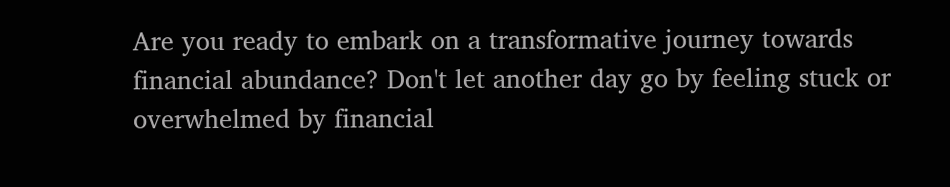Are you ready to embark on a transformative journey towards financial abundance? Don't let another day go by feeling stuck or overwhelmed by financial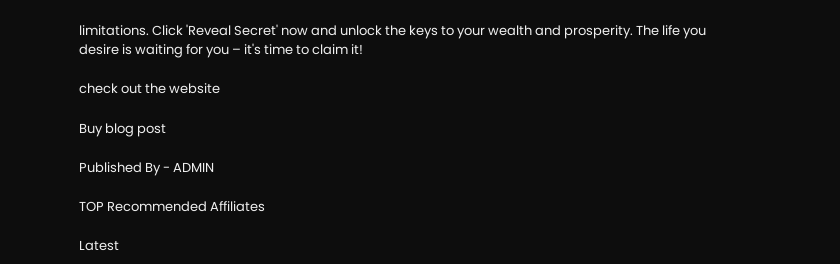limitations. Click 'Reveal Secret' now and unlock the keys to your wealth and prosperity. The life you desire is waiting for you – it's time to claim it!

check out the website

Buy blog post

Published By - ADMIN

TOP Recommended Affiliates

Latest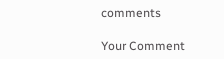comments

Your Comment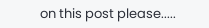on this post please.....